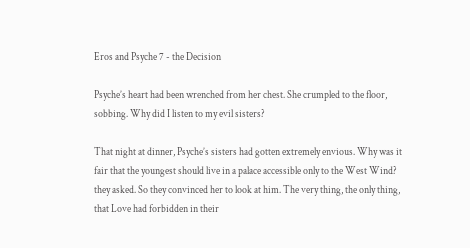Eros and Psyche 7 - the Decision

Psyche’s heart had been wrenched from her chest. She crumpled to the floor, sobbing. Why did I listen to my evil sisters?

That night at dinner, Psyche’s sisters had gotten extremely envious. Why was it fair that the youngest should live in a palace accessible only to the West Wind? they asked. So they convinced her to look at him. The very thing, the only thing, that Love had forbidden in their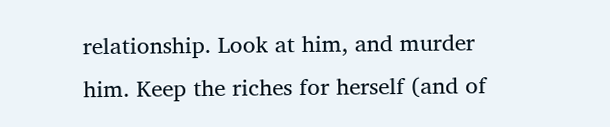relationship. Look at him, and murder him. Keep the riches for herself (and of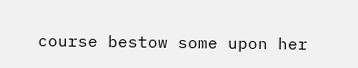course bestow some upon her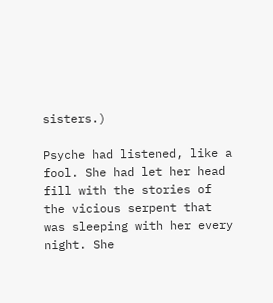sisters.)

Psyche had listened, like a fool. She had let her head fill with the stories of the vicious serpent that was sleeping with her every night. She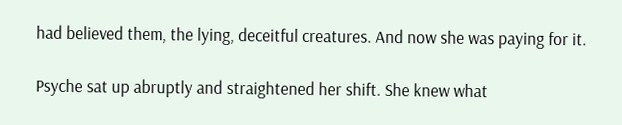had believed them, the lying, deceitful creatures. And now she was paying for it.

Psyche sat up abruptly and straightened her shift. She knew what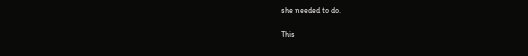she needed to do.

This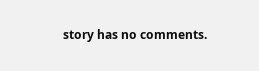story has no comments.